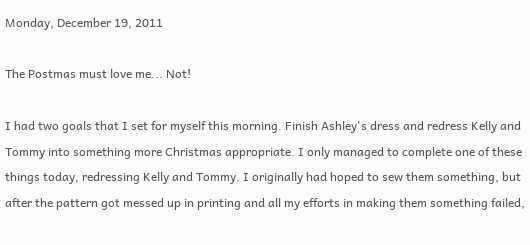Monday, December 19, 2011

The Postmas must love me... Not!

I had two goals that I set for myself this morning. Finish Ashley's dress and redress Kelly and Tommy into something more Christmas appropriate. I only managed to complete one of these things today, redressing Kelly and Tommy. I originally had hoped to sew them something, but after the pattern got messed up in printing and all my efforts in making them something failed,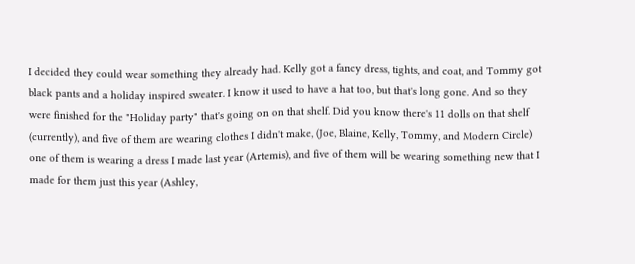I decided they could wear something they already had. Kelly got a fancy dress, tights, and coat, and Tommy got black pants and a holiday inspired sweater. I know it used to have a hat too, but that's long gone. And so they were finished for the "Holiday party" that's going on on that shelf. Did you know there's 11 dolls on that shelf (currently), and five of them are wearing clothes I didn't make, (Joe, Blaine, Kelly, Tommy, and Modern Circle) one of them is wearing a dress I made last year (Artemis), and five of them will be wearing something new that I made for them just this year (Ashley,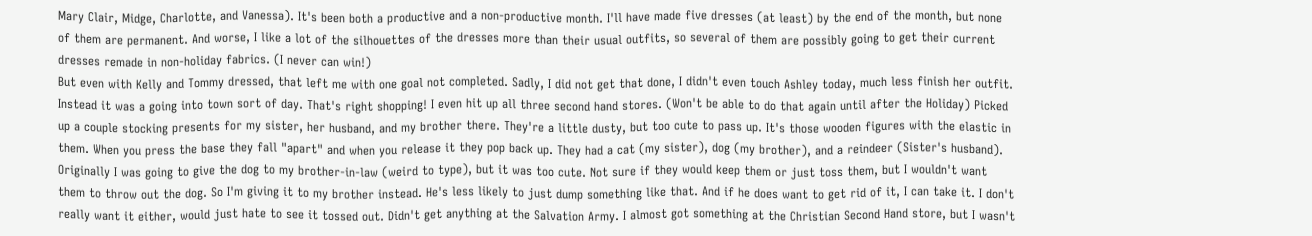Mary Clair, Midge, Charlotte, and Vanessa). It's been both a productive and a non-productive month. I'll have made five dresses (at least) by the end of the month, but none of them are permanent. And worse, I like a lot of the silhouettes of the dresses more than their usual outfits, so several of them are possibly going to get their current dresses remade in non-holiday fabrics. (I never can win!)
But even with Kelly and Tommy dressed, that left me with one goal not completed. Sadly, I did not get that done, I didn't even touch Ashley today, much less finish her outfit. Instead it was a going into town sort of day. That's right shopping! I even hit up all three second hand stores. (Won't be able to do that again until after the Holiday) Picked up a couple stocking presents for my sister, her husband, and my brother there. They're a little dusty, but too cute to pass up. It's those wooden figures with the elastic in them. When you press the base they fall "apart" and when you release it they pop back up. They had a cat (my sister), dog (my brother), and a reindeer (Sister's husband). Originally I was going to give the dog to my brother-in-law (weird to type), but it was too cute. Not sure if they would keep them or just toss them, but I wouldn't want them to throw out the dog. So I'm giving it to my brother instead. He's less likely to just dump something like that. And if he does want to get rid of it, I can take it. I don't really want it either, would just hate to see it tossed out. Didn't get anything at the Salvation Army. I almost got something at the Christian Second Hand store, but I wasn't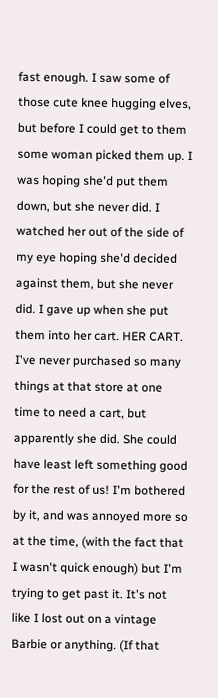fast enough. I saw some of those cute knee hugging elves, but before I could get to them some woman picked them up. I was hoping she'd put them down, but she never did. I watched her out of the side of my eye hoping she'd decided against them, but she never did. I gave up when she put them into her cart. HER CART. I've never purchased so many things at that store at one time to need a cart, but apparently she did. She could have least left something good for the rest of us! I'm bothered by it, and was annoyed more so at the time, (with the fact that I wasn't quick enough) but I'm trying to get past it. It's not like I lost out on a vintage Barbie or anything. (If that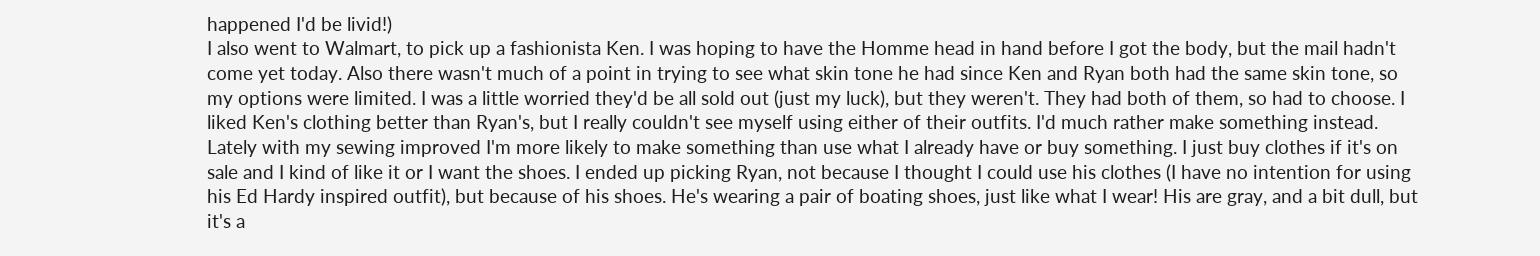happened I'd be livid!)
I also went to Walmart, to pick up a fashionista Ken. I was hoping to have the Homme head in hand before I got the body, but the mail hadn't come yet today. Also there wasn't much of a point in trying to see what skin tone he had since Ken and Ryan both had the same skin tone, so my options were limited. I was a little worried they'd be all sold out (just my luck), but they weren't. They had both of them, so had to choose. I liked Ken's clothing better than Ryan's, but I really couldn't see myself using either of their outfits. I'd much rather make something instead. Lately with my sewing improved I'm more likely to make something than use what I already have or buy something. I just buy clothes if it's on sale and I kind of like it or I want the shoes. I ended up picking Ryan, not because I thought I could use his clothes (I have no intention for using his Ed Hardy inspired outfit), but because of his shoes. He's wearing a pair of boating shoes, just like what I wear! His are gray, and a bit dull, but it's a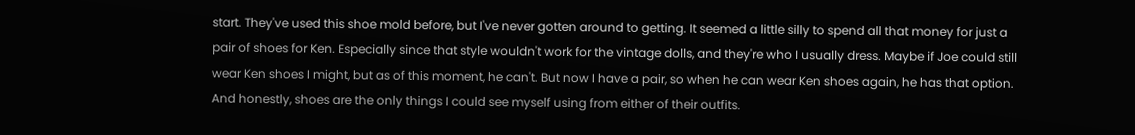start. They've used this shoe mold before, but I've never gotten around to getting. It seemed a little silly to spend all that money for just a pair of shoes for Ken. Especially since that style wouldn't work for the vintage dolls, and they're who I usually dress. Maybe if Joe could still wear Ken shoes I might, but as of this moment, he can't. But now I have a pair, so when he can wear Ken shoes again, he has that option. And honestly, shoes are the only things I could see myself using from either of their outfits.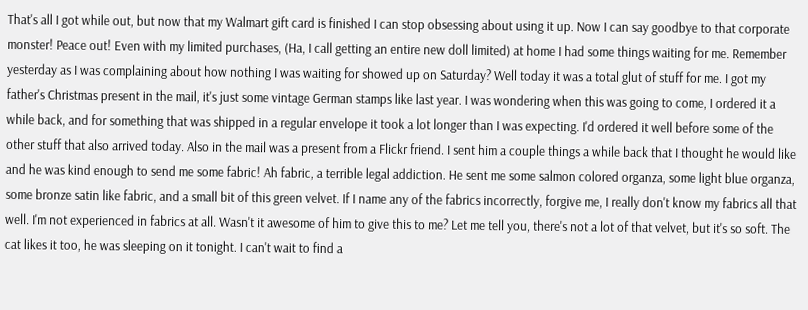That's all I got while out, but now that my Walmart gift card is finished I can stop obsessing about using it up. Now I can say goodbye to that corporate monster! Peace out! Even with my limited purchases, (Ha, I call getting an entire new doll limited) at home I had some things waiting for me. Remember yesterday as I was complaining about how nothing I was waiting for showed up on Saturday? Well today it was a total glut of stuff for me. I got my father's Christmas present in the mail, it's just some vintage German stamps like last year. I was wondering when this was going to come, I ordered it a while back, and for something that was shipped in a regular envelope it took a lot longer than I was expecting. I'd ordered it well before some of the other stuff that also arrived today. Also in the mail was a present from a Flickr friend. I sent him a couple things a while back that I thought he would like and he was kind enough to send me some fabric! Ah fabric, a terrible legal addiction. He sent me some salmon colored organza, some light blue organza, some bronze satin like fabric, and a small bit of this green velvet. If I name any of the fabrics incorrectly, forgive me, I really don't know my fabrics all that well. I'm not experienced in fabrics at all. Wasn't it awesome of him to give this to me? Let me tell you, there's not a lot of that velvet, but it's so soft. The cat likes it too, he was sleeping on it tonight. I can't wait to find a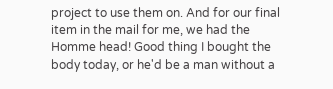project to use them on. And for our final item in the mail for me, we had the Homme head! Good thing I bought the body today, or he'd be a man without a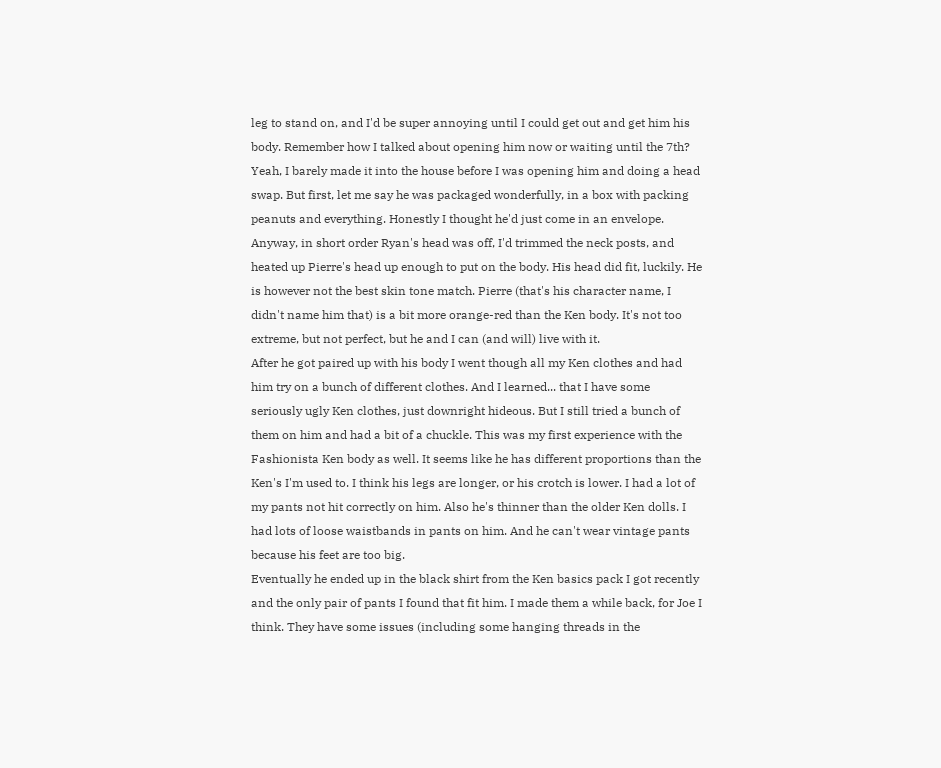leg to stand on, and I'd be super annoying until I could get out and get him his body. Remember how I talked about opening him now or waiting until the 7th? Yeah, I barely made it into the house before I was opening him and doing a head swap. But first, let me say he was packaged wonderfully, in a box with packing peanuts and everything. Honestly I thought he'd just come in an envelope. Anyway, in short order Ryan's head was off, I'd trimmed the neck posts, and heated up Pierre's head up enough to put on the body. His head did fit, luckily. He is however not the best skin tone match. Pierre (that's his character name, I didn't name him that) is a bit more orange-red than the Ken body. It's not too extreme, but not perfect, but he and I can (and will) live with it.
After he got paired up with his body I went though all my Ken clothes and had him try on a bunch of different clothes. And I learned... that I have some seriously ugly Ken clothes, just downright hideous. But I still tried a bunch of them on him and had a bit of a chuckle. This was my first experience with the Fashionista Ken body as well. It seems like he has different proportions than the Ken's I'm used to. I think his legs are longer, or his crotch is lower. I had a lot of my pants not hit correctly on him. Also he's thinner than the older Ken dolls. I had lots of loose waistbands in pants on him. And he can't wear vintage pants because his feet are too big.
Eventually he ended up in the black shirt from the Ken basics pack I got recently and the only pair of pants I found that fit him. I made them a while back, for Joe I think. They have some issues (including some hanging threads in the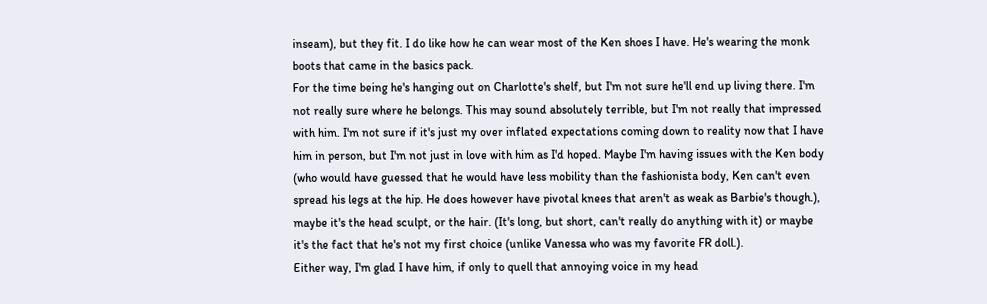inseam), but they fit. I do like how he can wear most of the Ken shoes I have. He's wearing the monk boots that came in the basics pack.
For the time being he's hanging out on Charlotte's shelf, but I'm not sure he'll end up living there. I'm not really sure where he belongs. This may sound absolutely terrible, but I'm not really that impressed with him. I'm not sure if it's just my over inflated expectations coming down to reality now that I have him in person, but I'm not just in love with him as I'd hoped. Maybe I'm having issues with the Ken body (who would have guessed that he would have less mobility than the fashionista body, Ken can't even spread his legs at the hip. He does however have pivotal knees that aren't as weak as Barbie's though.), maybe it's the head sculpt, or the hair. (It's long, but short, can't really do anything with it) or maybe it's the fact that he's not my first choice (unlike Vanessa who was my favorite FR doll.).
Either way, I'm glad I have him, if only to quell that annoying voice in my head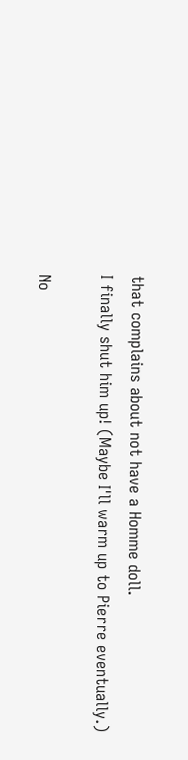that complains about not have a Homme doll.
I finally shut him up! (Maybe I'll warm up to Pierre eventually.)

No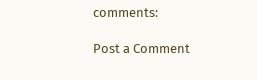comments:

Post a Comment